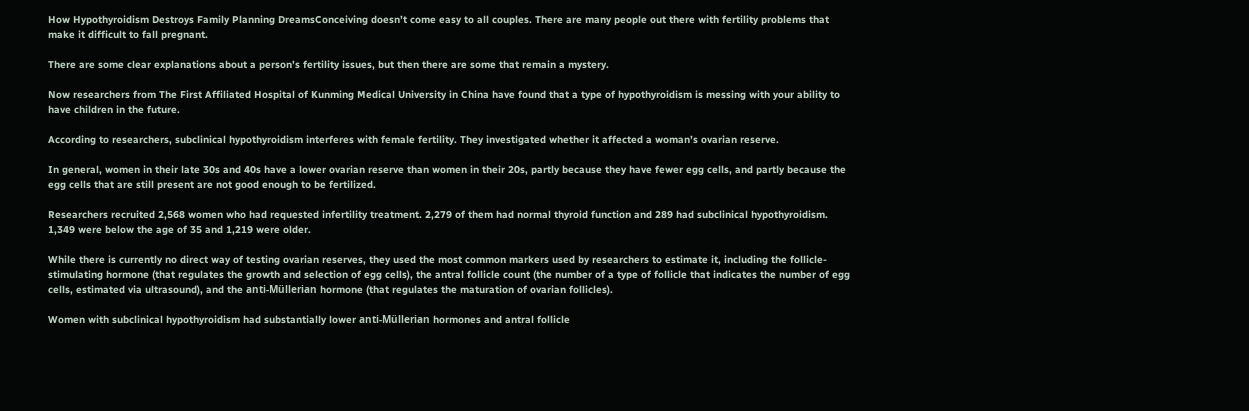How Hypothyroidism Destroys Family Planning DreamsConceiving doesn’t come easy to all couples. There are many people out there with fertility problems that make it difficult to fall pregnant.

There are some clear explanations about a person’s fertility issues, but then there are some that remain a mystery.

Now researchers from The First Affiliated Hospital of Kunming Medical University in China have found that a type of hypothyroidism is messing with your ability to have children in the future.

According to researchers, subclinical hypothyroidism interferes with female fertility. They investigated whether it affected a woman’s ovarian reserve.

In general, women in their late 30s and 40s have a lower ovarian reserve than women in their 20s, partly because they have fewer egg cells, and partly because the egg cells that are still present are not good enough to be fertilized.

Researchers recruited 2,568 women who had requested infertility treatment. 2,279 of them had normal thyroid function and 289 had subclinical hypothyroidism. 1,349 were below the age of 35 and 1,219 were older.

While there is currently no direct way of testing ovarian reserves, they used the most common markers used by researchers to estimate it, including the follicle-stimulating hormone (that regulates the growth and selection of egg cells), the antral follicle count (the number of a type of follicle that indicates the number of egg cells, estimated via ultrasound), and the anti-Müllerian hormone (that regulates the maturation of ovarian follicles).

Women with subclinical hypothyroidism had substantially lower anti-Müllerian hormones and antral follicle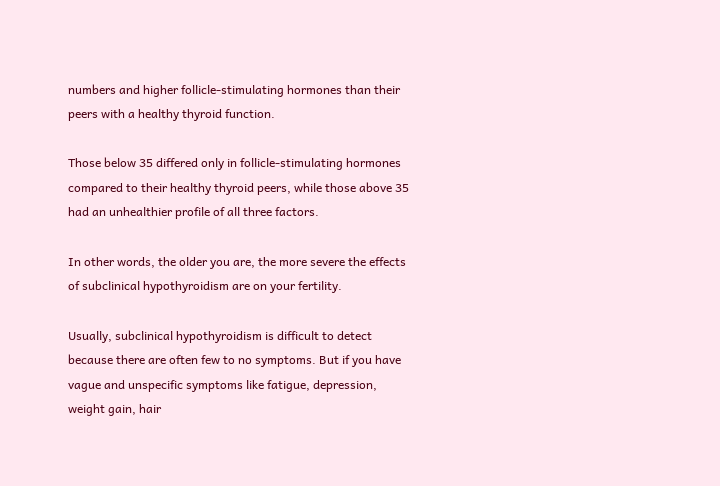numbers and higher follicle-stimulating hormones than their peers with a healthy thyroid function.

Those below 35 differed only in follicle-stimulating hormones compared to their healthy thyroid peers, while those above 35 had an unhealthier profile of all three factors.

In other words, the older you are, the more severe the effects of subclinical hypothyroidism are on your fertility.

Usually, subclinical hypothyroidism is difficult to detect because there are often few to no symptoms. But if you have vague and unspecific symptoms like fatigue, depression, weight gain, hair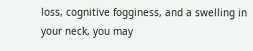loss, cognitive fogginess, and a swelling in your neck, you may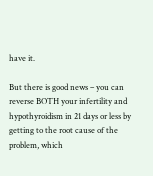have it.

But there is good news – you can reverse BOTH your infertility and hypothyroidism in 21 days or less by getting to the root cause of the problem, which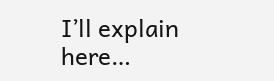I’ll explain here…